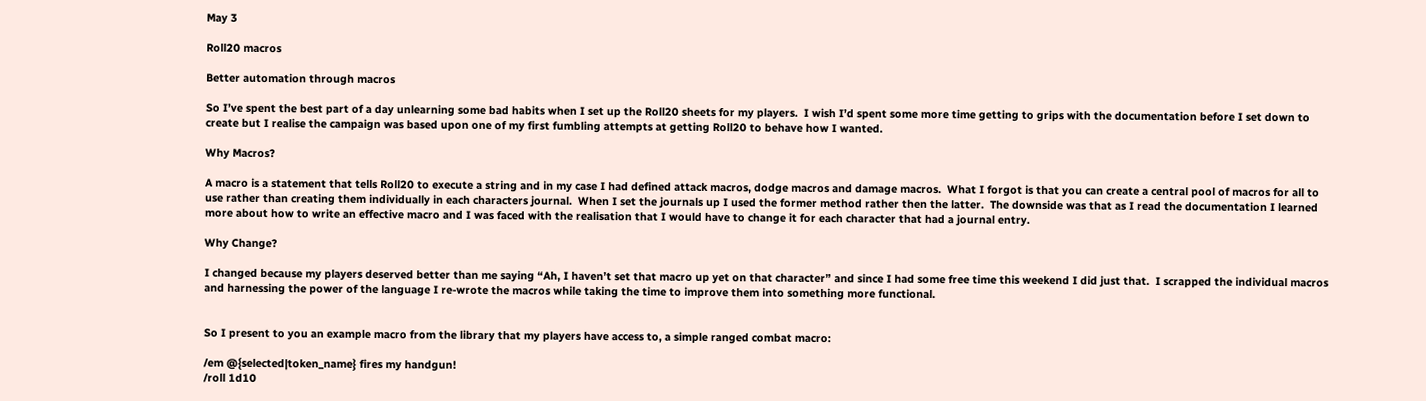May 3

Roll20 macros

Better automation through macros

So I’ve spent the best part of a day unlearning some bad habits when I set up the Roll20 sheets for my players.  I wish I’d spent some more time getting to grips with the documentation before I set down to create but I realise the campaign was based upon one of my first fumbling attempts at getting Roll20 to behave how I wanted.

Why Macros?

A macro is a statement that tells Roll20 to execute a string and in my case I had defined attack macros, dodge macros and damage macros.  What I forgot is that you can create a central pool of macros for all to use rather than creating them individually in each characters journal.  When I set the journals up I used the former method rather then the latter.  The downside was that as I read the documentation I learned more about how to write an effective macro and I was faced with the realisation that I would have to change it for each character that had a journal entry.

Why Change?

I changed because my players deserved better than me saying “Ah, I haven’t set that macro up yet on that character” and since I had some free time this weekend I did just that.  I scrapped the individual macros and harnessing the power of the language I re-wrote the macros while taking the time to improve them into something more functional.


So I present to you an example macro from the library that my players have access to, a simple ranged combat macro:

/em @{selected|token_name} fires my handgun!
/roll 1d10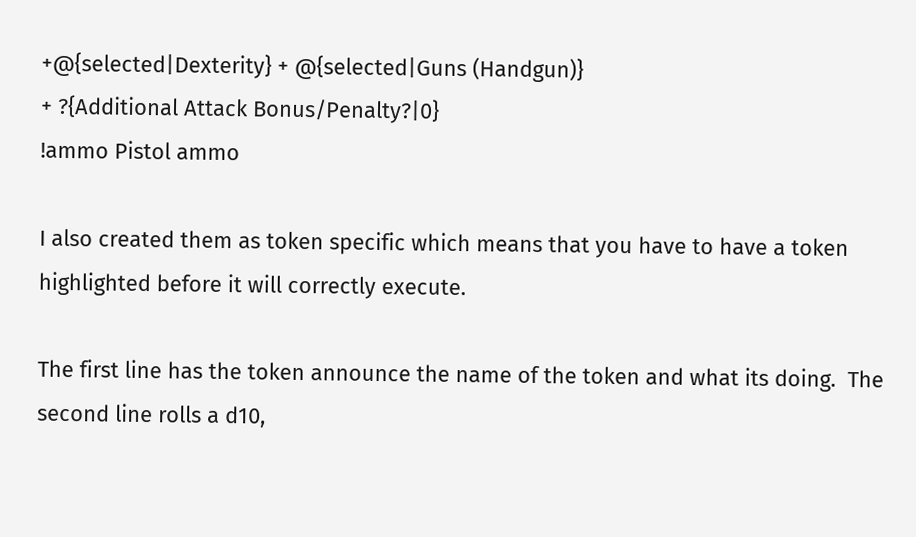+@{selected|Dexterity} + @{selected|Guns (Handgun)}
+ ?{Additional Attack Bonus/Penalty?|0}
!ammo Pistol ammo

I also created them as token specific which means that you have to have a token highlighted before it will correctly execute.

The first line has the token announce the name of the token and what its doing.  The second line rolls a d10,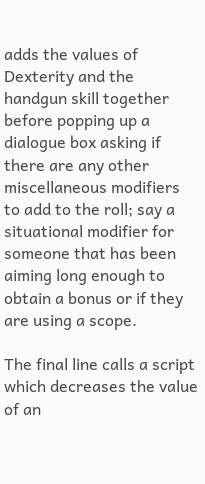adds the values of Dexterity and the handgun skill together before popping up a dialogue box asking if there are any other miscellaneous modifiers to add to the roll; say a situational modifier for someone that has been aiming long enough to obtain a bonus or if they are using a scope.

The final line calls a script which decreases the value of an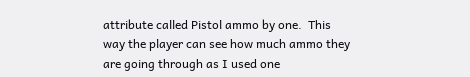attribute called Pistol ammo by one.  This way the player can see how much ammo they are going through as I used one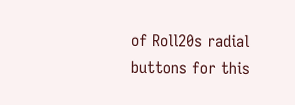of Roll20s radial buttons for this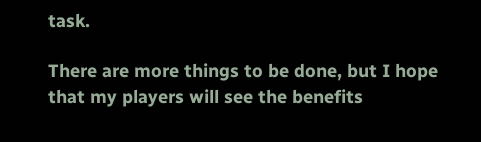task.

There are more things to be done, but I hope that my players will see the benefits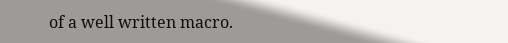of a well written macro.